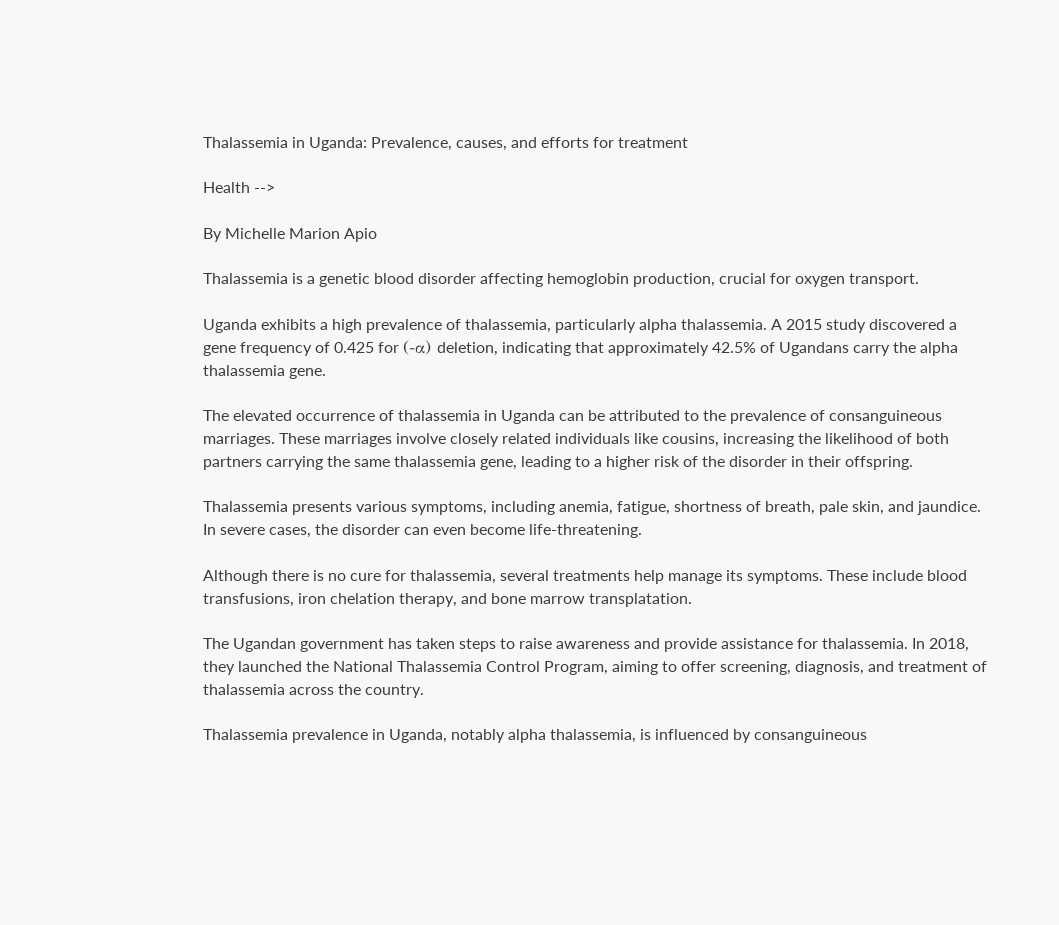Thalassemia in Uganda: Prevalence, causes, and efforts for treatment

Health -->

By Michelle Marion Apio

Thalassemia is a genetic blood disorder affecting hemoglobin production, crucial for oxygen transport.

Uganda exhibits a high prevalence of thalassemia, particularly alpha thalassemia. A 2015 study discovered a gene frequency of 0.425 for (-α) deletion, indicating that approximately 42.5% of Ugandans carry the alpha thalassemia gene.

The elevated occurrence of thalassemia in Uganda can be attributed to the prevalence of consanguineous marriages. These marriages involve closely related individuals like cousins, increasing the likelihood of both partners carrying the same thalassemia gene, leading to a higher risk of the disorder in their offspring.

Thalassemia presents various symptoms, including anemia, fatigue, shortness of breath, pale skin, and jaundice. In severe cases, the disorder can even become life-threatening.

Although there is no cure for thalassemia, several treatments help manage its symptoms. These include blood transfusions, iron chelation therapy, and bone marrow transplatation.

The Ugandan government has taken steps to raise awareness and provide assistance for thalassemia. In 2018, they launched the National Thalassemia Control Program, aiming to offer screening, diagnosis, and treatment of thalassemia across the country.

Thalassemia prevalence in Uganda, notably alpha thalassemia, is influenced by consanguineous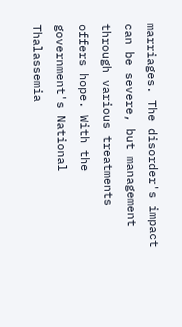marriages. The disorder's impact can be severe, but management through various treatments offers hope. With the government's National Thalassemia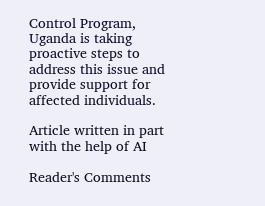Control Program, Uganda is taking proactive steps to address this issue and provide support for affected individuals.

Article written in part with the help of AI

Reader's Comments